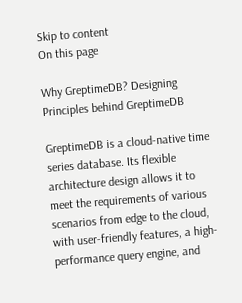Skip to content
On this page

Why GreptimeDB? Designing Principles behind GreptimeDB

GreptimeDB is a cloud-native time series database. Its flexible architecture design allows it to meet the requirements of various scenarios from edge to the cloud, with user-friendly features, a high-performance query engine, and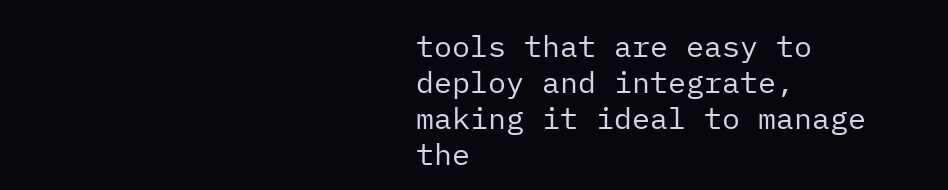tools that are easy to deploy and integrate, making it ideal to manage the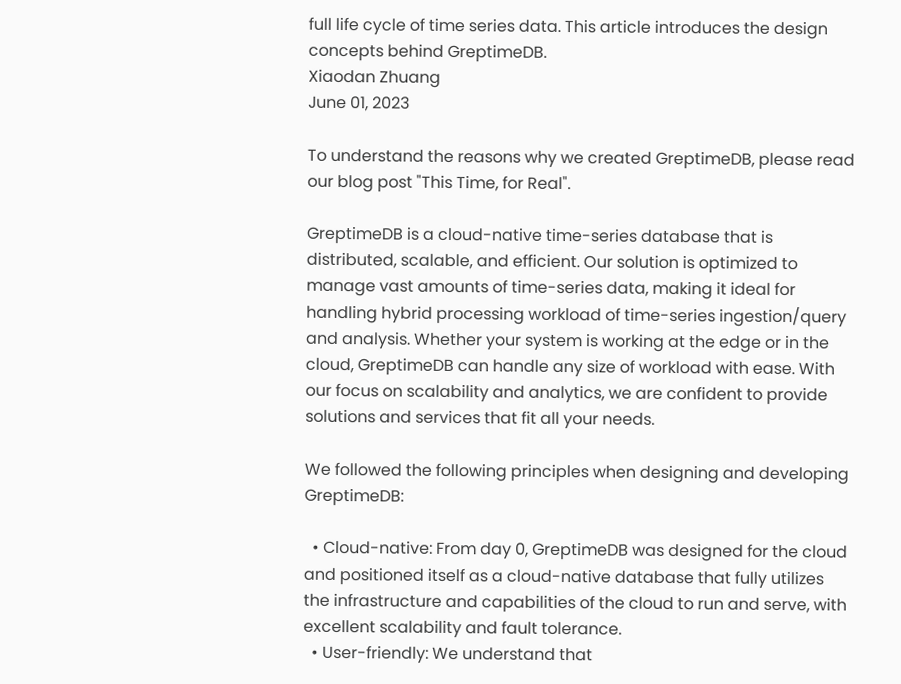full life cycle of time series data. This article introduces the design concepts behind GreptimeDB.
Xiaodan Zhuang
June 01, 2023

To understand the reasons why we created GreptimeDB, please read our blog post "This Time, for Real".

GreptimeDB is a cloud-native time-series database that is distributed, scalable, and efficient. Our solution is optimized to manage vast amounts of time-series data, making it ideal for handling hybrid processing workload of time-series ingestion/query and analysis. Whether your system is working at the edge or in the cloud, GreptimeDB can handle any size of workload with ease. With our focus on scalability and analytics, we are confident to provide solutions and services that fit all your needs.

We followed the following principles when designing and developing GreptimeDB:

  • Cloud-native: From day 0, GreptimeDB was designed for the cloud and positioned itself as a cloud-native database that fully utilizes the infrastructure and capabilities of the cloud to run and serve, with excellent scalability and fault tolerance.
  • User-friendly: We understand that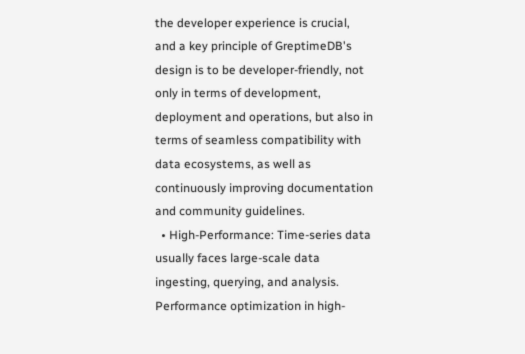the developer experience is crucial, and a key principle of GreptimeDB's design is to be developer-friendly, not only in terms of development, deployment and operations, but also in terms of seamless compatibility with data ecosystems, as well as continuously improving documentation and community guidelines.
  • High-Performance: Time-series data usually faces large-scale data ingesting, querying, and analysis. Performance optimization in high-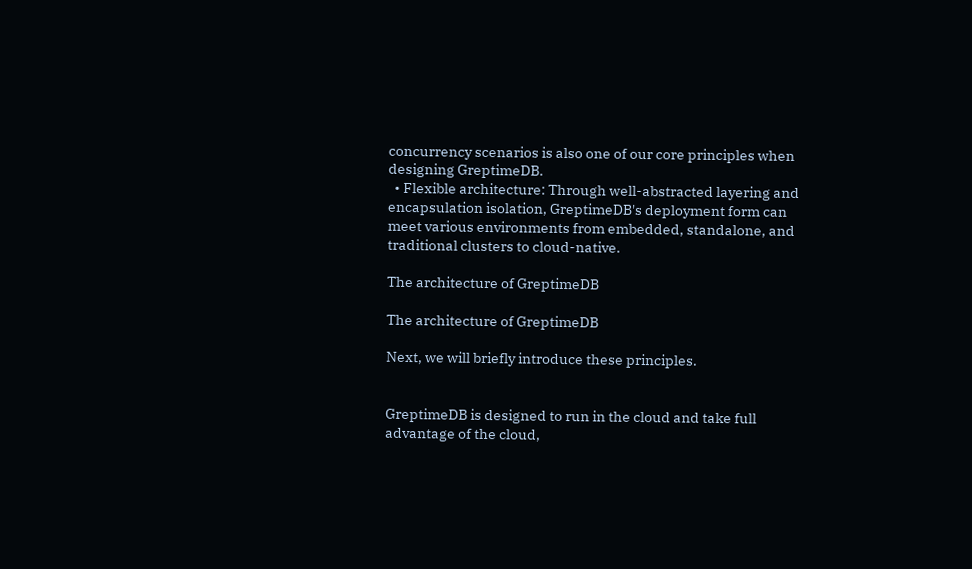concurrency scenarios is also one of our core principles when designing GreptimeDB.
  • Flexible architecture: Through well-abstracted layering and encapsulation isolation, GreptimeDB's deployment form can meet various environments from embedded, standalone, and traditional clusters to cloud-native.

The architecture of GreptimeDB

The architecture of GreptimeDB

Next, we will briefly introduce these principles.


GreptimeDB is designed to run in the cloud and take full advantage of the cloud,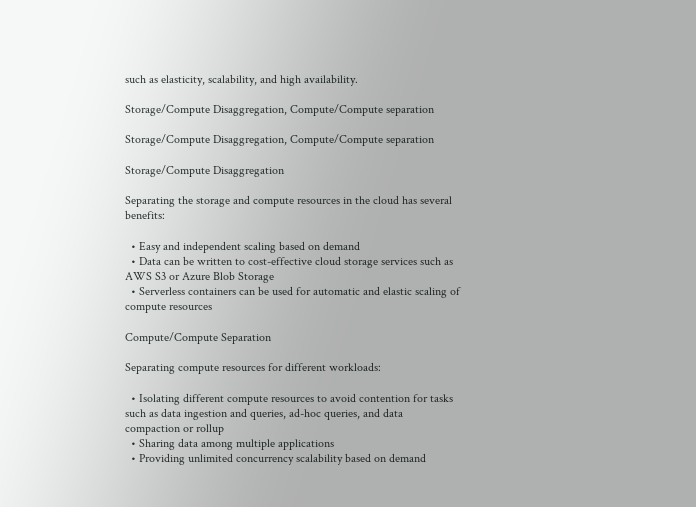such as elasticity, scalability, and high availability.

Storage/Compute Disaggregation, Compute/Compute separation

Storage/Compute Disaggregation, Compute/Compute separation

Storage/Compute Disaggregation

Separating the storage and compute resources in the cloud has several benefits:

  • Easy and independent scaling based on demand
  • Data can be written to cost-effective cloud storage services such as AWS S3 or Azure Blob Storage
  • Serverless containers can be used for automatic and elastic scaling of compute resources

Compute/Compute Separation

Separating compute resources for different workloads:

  • Isolating different compute resources to avoid contention for tasks such as data ingestion and queries, ad-hoc queries, and data compaction or rollup
  • Sharing data among multiple applications
  • Providing unlimited concurrency scalability based on demand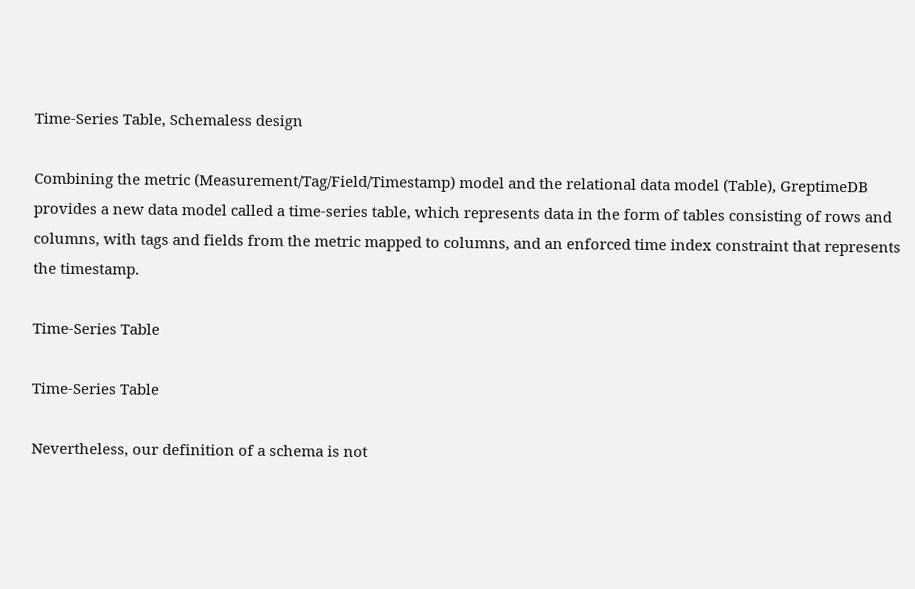Time-Series Table, Schemaless design

Combining the metric (Measurement/Tag/Field/Timestamp) model and the relational data model (Table), GreptimeDB provides a new data model called a time-series table, which represents data in the form of tables consisting of rows and columns, with tags and fields from the metric mapped to columns, and an enforced time index constraint that represents the timestamp.

Time-Series Table

Time-Series Table

Nevertheless, our definition of a schema is not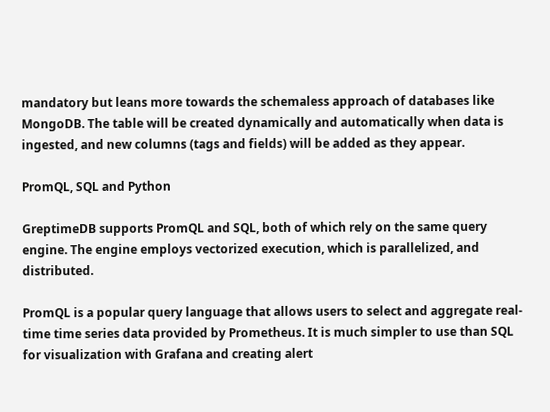mandatory but leans more towards the schemaless approach of databases like MongoDB. The table will be created dynamically and automatically when data is ingested, and new columns (tags and fields) will be added as they appear.

PromQL, SQL and Python

GreptimeDB supports PromQL and SQL, both of which rely on the same query engine. The engine employs vectorized execution, which is parallelized, and distributed.

PromQL is a popular query language that allows users to select and aggregate real-time time series data provided by Prometheus. It is much simpler to use than SQL for visualization with Grafana and creating alert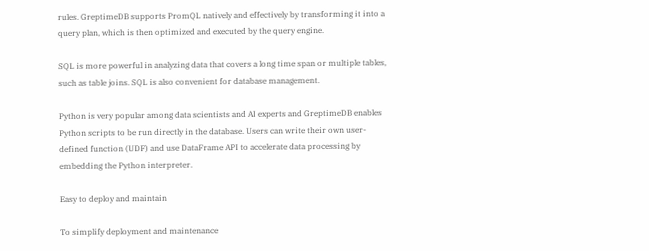rules. GreptimeDB supports PromQL natively and effectively by transforming it into a query plan, which is then optimized and executed by the query engine.

SQL is more powerful in analyzing data that covers a long time span or multiple tables, such as table joins. SQL is also convenient for database management.

Python is very popular among data scientists and AI experts and GreptimeDB enables Python scripts to be run directly in the database. Users can write their own user-defined function (UDF) and use DataFrame API to accelerate data processing by embedding the Python interpreter.

Easy to deploy and maintain

To simplify deployment and maintenance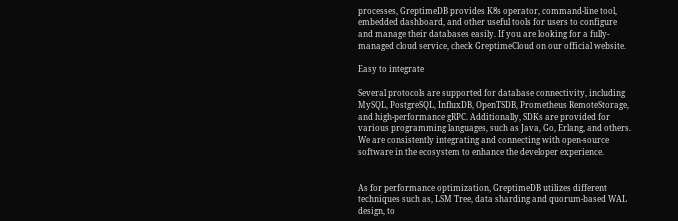processes, GreptimeDB provides K8s operator, command-line tool, embedded dashboard, and other useful tools for users to configure and manage their databases easily. If you are looking for a fully-managed cloud service, check GreptimeCloud on our official website.

Easy to integrate

Several protocols are supported for database connectivity, including MySQL, PostgreSQL, InfluxDB, OpenTSDB, Prometheus RemoteStorage, and high-performance gRPC. Additionally, SDKs are provided for various programming languages, such as Java, Go, Erlang, and others. We are consistently integrating and connecting with open-source software in the ecosystem to enhance the developer experience.


As for performance optimization, GreptimeDB utilizes different techniques such as, LSM Tree, data sharding and quorum-based WAL design, to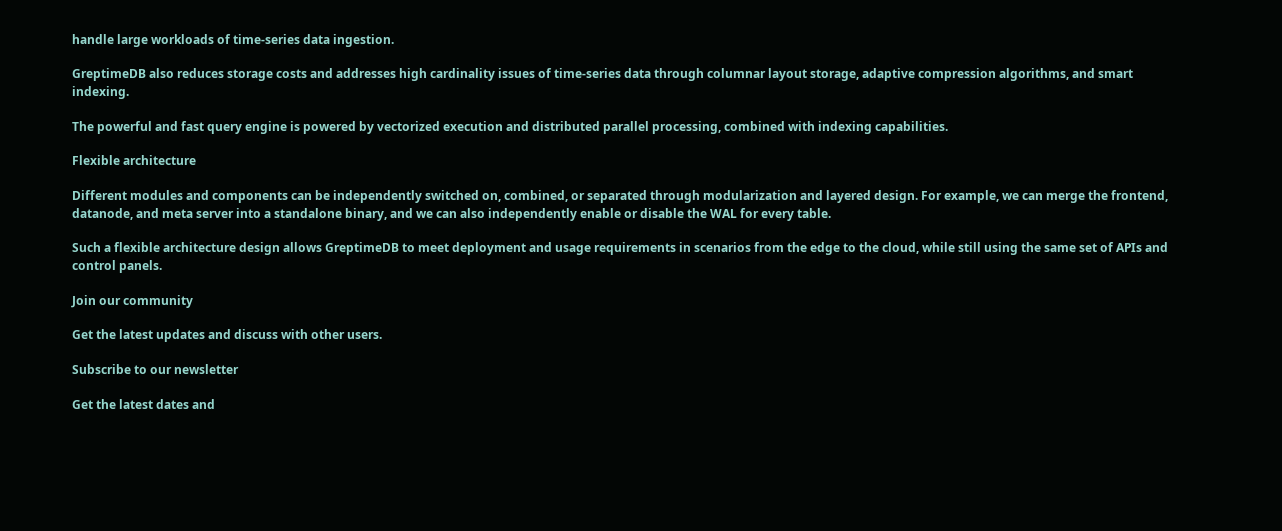handle large workloads of time-series data ingestion.

GreptimeDB also reduces storage costs and addresses high cardinality issues of time-series data through columnar layout storage, adaptive compression algorithms, and smart indexing.

The powerful and fast query engine is powered by vectorized execution and distributed parallel processing, combined with indexing capabilities.

Flexible architecture

Different modules and components can be independently switched on, combined, or separated through modularization and layered design. For example, we can merge the frontend, datanode, and meta server into a standalone binary, and we can also independently enable or disable the WAL for every table.

Such a flexible architecture design allows GreptimeDB to meet deployment and usage requirements in scenarios from the edge to the cloud, while still using the same set of APIs and control panels.

Join our community

Get the latest updates and discuss with other users.

Subscribe to our newsletter

Get the latest dates and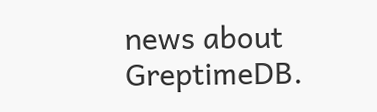news about GreptimeDB.